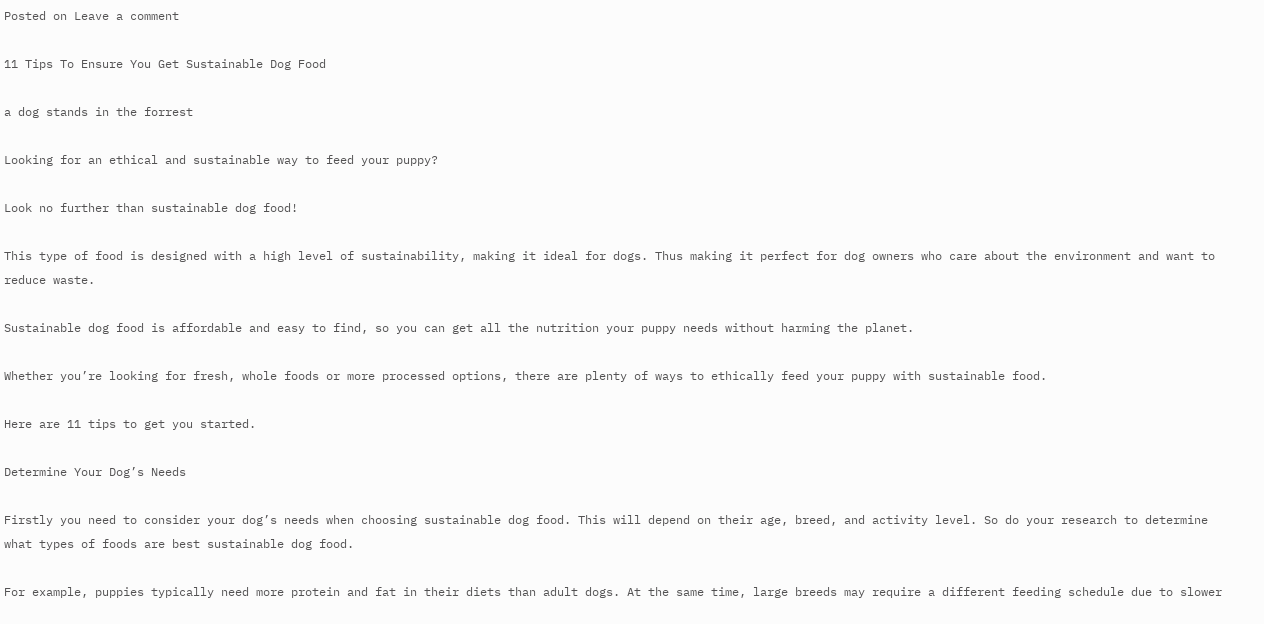Posted on Leave a comment

11 Tips To Ensure You Get Sustainable Dog Food

a dog stands in the forrest

Looking for an ethical and sustainable way to feed your puppy?

Look no further than sustainable dog food!

This type of food is designed with a high level of sustainability, making it ideal for dogs. Thus making it perfect for dog owners who care about the environment and want to reduce waste.

Sustainable dog food is affordable and easy to find, so you can get all the nutrition your puppy needs without harming the planet.

Whether you’re looking for fresh, whole foods or more processed options, there are plenty of ways to ethically feed your puppy with sustainable food.

Here are 11 tips to get you started.

Determine Your Dog’s Needs

Firstly you need to consider your dog’s needs when choosing sustainable dog food. This will depend on their age, breed, and activity level. So do your research to determine what types of foods are best sustainable dog food.

For example, puppies typically need more protein and fat in their diets than adult dogs. At the same time, large breeds may require a different feeding schedule due to slower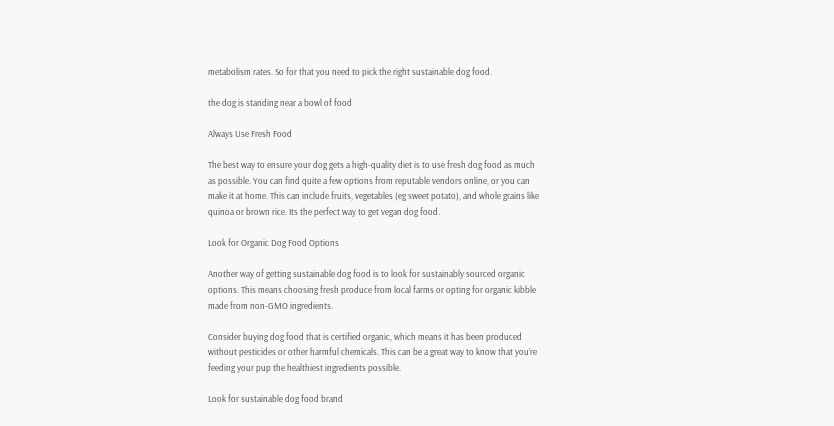metabolism rates. So for that you need to pick the right sustainable dog food.

the dog is standing near a bowl of food

Always Use Fresh Food

The best way to ensure your dog gets a high-quality diet is to use fresh dog food as much as possible. You can find quite a few options from reputable vendors online, or you can make it at home. This can include fruits, vegetables (eg sweet potato), and whole grains like quinoa or brown rice. Its the perfect way to get vegan dog food.

Look for Organic Dog Food Options

Another way of getting sustainable dog food is to look for sustainably sourced organic options. This means choosing fresh produce from local farms or opting for organic kibble made from non-GMO ingredients.

Consider buying dog food that is certified organic, which means it has been produced without pesticides or other harmful chemicals. This can be a great way to know that you’re feeding your pup the healthiest ingredients possible.

Look for sustainable dog food brand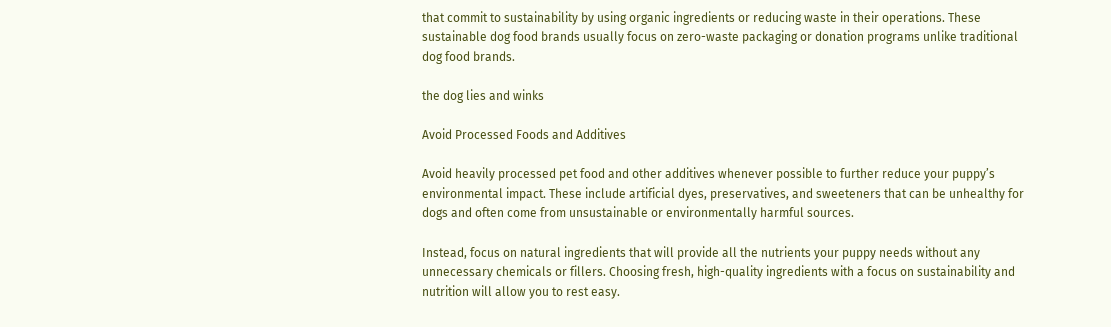that commit to sustainability by using organic ingredients or reducing waste in their operations. These sustainable dog food brands usually focus on zero-waste packaging or donation programs unlike traditional dog food brands.

the dog lies and winks

Avoid Processed Foods and Additives

Avoid heavily processed pet food and other additives whenever possible to further reduce your puppy’s environmental impact. These include artificial dyes, preservatives, and sweeteners that can be unhealthy for dogs and often come from unsustainable or environmentally harmful sources.

Instead, focus on natural ingredients that will provide all the nutrients your puppy needs without any unnecessary chemicals or fillers. Choosing fresh, high-quality ingredients with a focus on sustainability and nutrition will allow you to rest easy.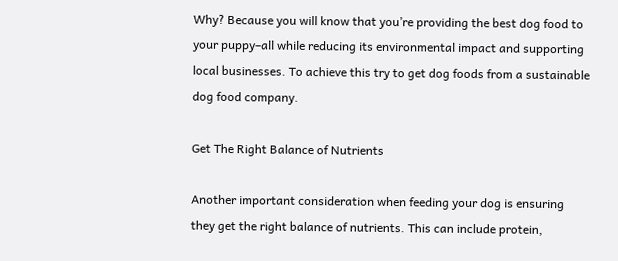Why? Because you will know that you’re providing the best dog food to your puppy–all while reducing its environmental impact and supporting local businesses. To achieve this try to get dog foods from a sustainable dog food company.

Get The Right Balance of Nutrients

Another important consideration when feeding your dog is ensuring they get the right balance of nutrients. This can include protein,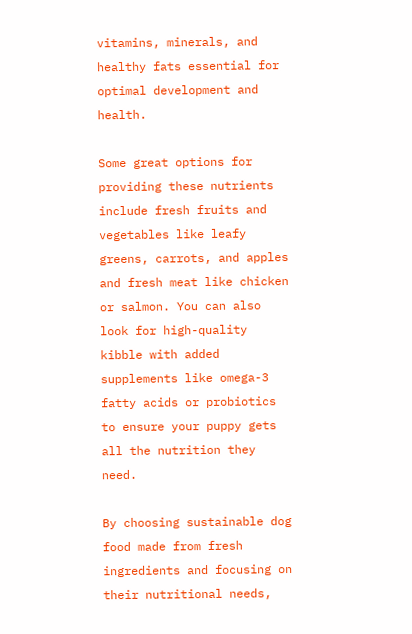vitamins, minerals, and healthy fats essential for optimal development and health.

Some great options for providing these nutrients include fresh fruits and vegetables like leafy greens, carrots, and apples and fresh meat like chicken or salmon. You can also look for high-quality kibble with added supplements like omega-3 fatty acids or probiotics to ensure your puppy gets all the nutrition they need.

By choosing sustainable dog food made from fresh ingredients and focusing on their nutritional needs,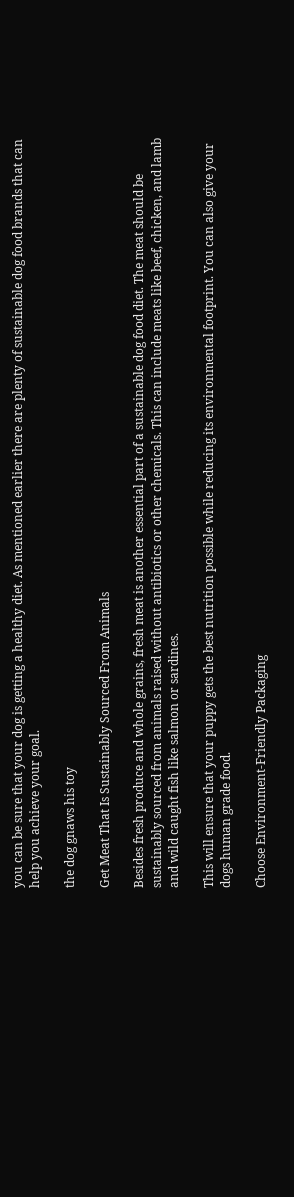you can be sure that your dog is getting a healthy diet. As mentioned earlier there are plenty of sustainable dog food brands that can help you achieve your goal.

the dog gnaws his toy

Get Meat That Is Sustainably Sourced From Animals

Besides fresh produce and whole grains, fresh meat is another essential part of a sustainable dog food diet. The meat should be sustainably sourced from animals raised without antibiotics or other chemicals. This can include meats like beef, chicken, and lamb and wild caught fish like salmon or sardines.

This will ensure that your puppy gets the best nutrition possible while reducing its environmental footprint. You can also give your dogs human grade food.

Choose Environment-Friendly Packaging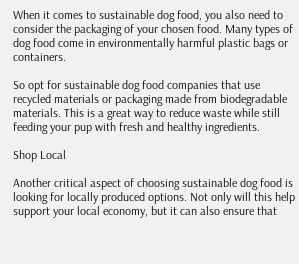When it comes to sustainable dog food, you also need to consider the packaging of your chosen food. Many types of dog food come in environmentally harmful plastic bags or containers.

So opt for sustainable dog food companies that use recycled materials or packaging made from biodegradable materials. This is a great way to reduce waste while still feeding your pup with fresh and healthy ingredients.

Shop Local

Another critical aspect of choosing sustainable dog food is looking for locally produced options. Not only will this help support your local economy, but it can also ensure that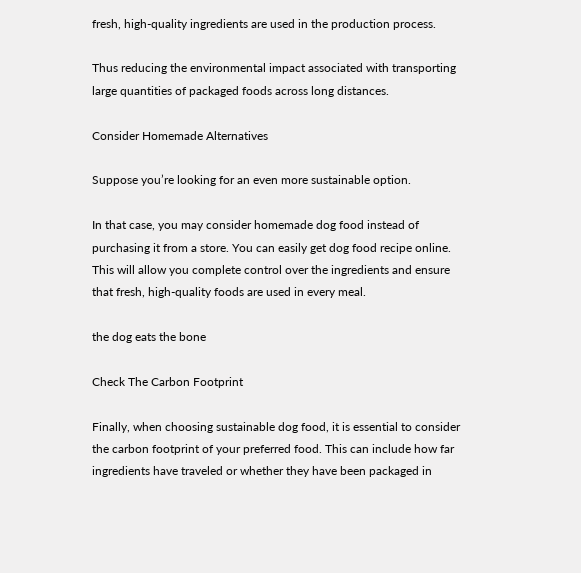fresh, high-quality ingredients are used in the production process.

Thus reducing the environmental impact associated with transporting large quantities of packaged foods across long distances.

Consider Homemade Alternatives

Suppose you’re looking for an even more sustainable option.

In that case, you may consider homemade dog food instead of purchasing it from a store. You can easily get dog food recipe online. This will allow you complete control over the ingredients and ensure that fresh, high-quality foods are used in every meal.

the dog eats the bone

Check The Carbon Footprint

Finally, when choosing sustainable dog food, it is essential to consider the carbon footprint of your preferred food. This can include how far ingredients have traveled or whether they have been packaged in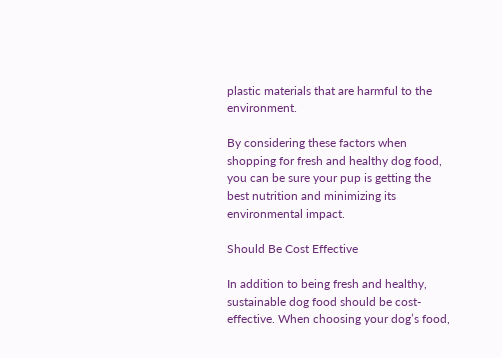plastic materials that are harmful to the environment.

By considering these factors when shopping for fresh and healthy dog food, you can be sure your pup is getting the best nutrition and minimizing its environmental impact.

Should Be Cost Effective

In addition to being fresh and healthy, sustainable dog food should be cost-effective. When choosing your dog’s food,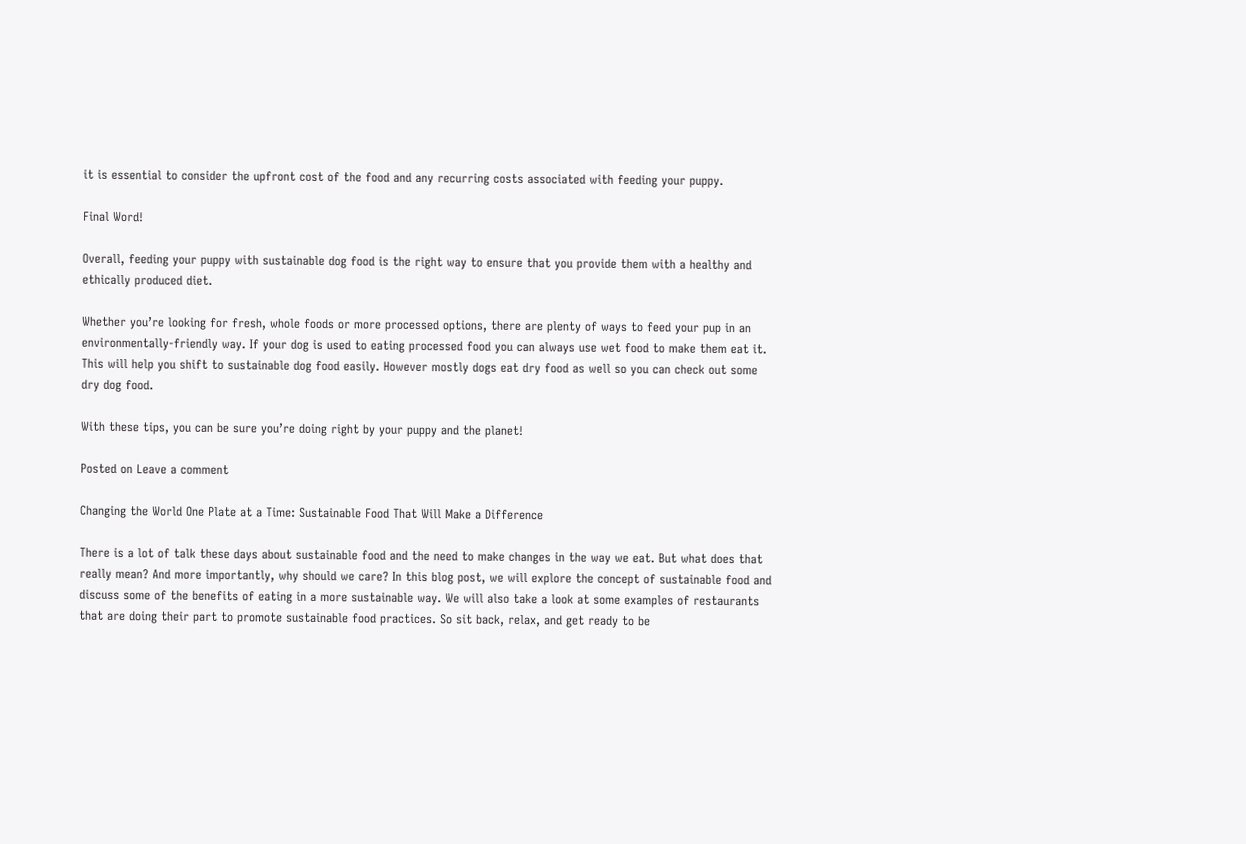it is essential to consider the upfront cost of the food and any recurring costs associated with feeding your puppy.

Final Word!

Overall, feeding your puppy with sustainable dog food is the right way to ensure that you provide them with a healthy and ethically produced diet.

Whether you’re looking for fresh, whole foods or more processed options, there are plenty of ways to feed your pup in an environmentally-friendly way. If your dog is used to eating processed food you can always use wet food to make them eat it. This will help you shift to sustainable dog food easily. However mostly dogs eat dry food as well so you can check out some dry dog food.

With these tips, you can be sure you’re doing right by your puppy and the planet!

Posted on Leave a comment

Changing the World One Plate at a Time: Sustainable Food That Will Make a Difference

There is a lot of talk these days about sustainable food and the need to make changes in the way we eat. But what does that really mean? And more importantly, why should we care? In this blog post, we will explore the concept of sustainable food and discuss some of the benefits of eating in a more sustainable way. We will also take a look at some examples of restaurants that are doing their part to promote sustainable food practices. So sit back, relax, and get ready to be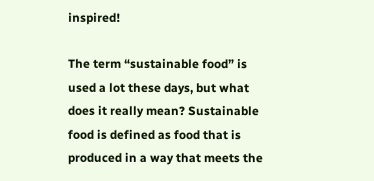inspired!

The term “sustainable food” is used a lot these days, but what does it really mean? Sustainable food is defined as food that is produced in a way that meets the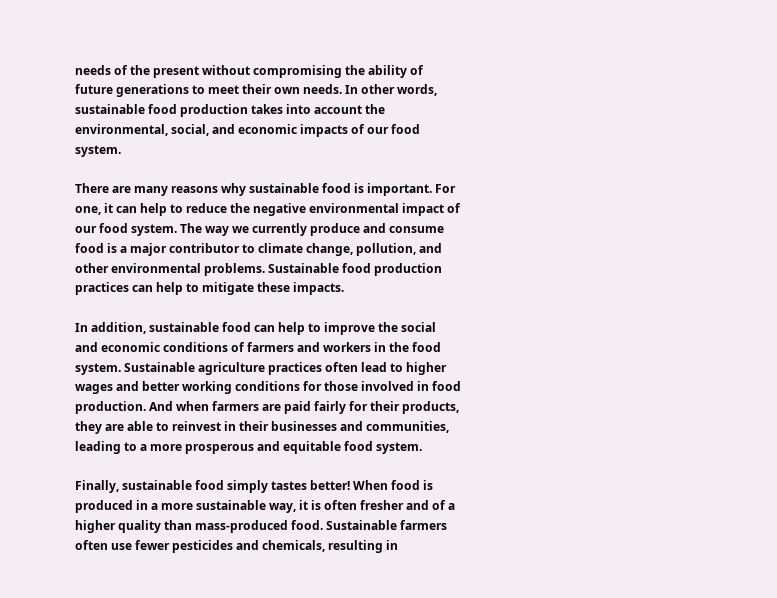needs of the present without compromising the ability of future generations to meet their own needs. In other words, sustainable food production takes into account the environmental, social, and economic impacts of our food system.

There are many reasons why sustainable food is important. For one, it can help to reduce the negative environmental impact of our food system. The way we currently produce and consume food is a major contributor to climate change, pollution, and other environmental problems. Sustainable food production practices can help to mitigate these impacts.

In addition, sustainable food can help to improve the social and economic conditions of farmers and workers in the food system. Sustainable agriculture practices often lead to higher wages and better working conditions for those involved in food production. And when farmers are paid fairly for their products, they are able to reinvest in their businesses and communities, leading to a more prosperous and equitable food system.

Finally, sustainable food simply tastes better! When food is produced in a more sustainable way, it is often fresher and of a higher quality than mass-produced food. Sustainable farmers often use fewer pesticides and chemicals, resulting in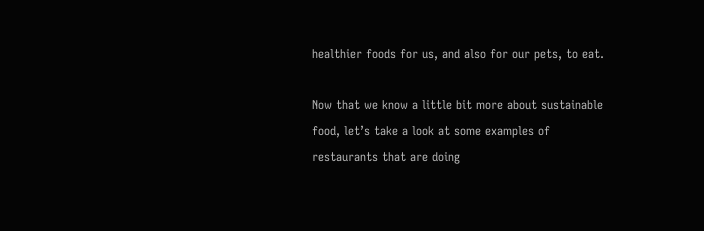healthier foods for us, and also for our pets, to eat.

Now that we know a little bit more about sustainable food, let’s take a look at some examples of restaurants that are doing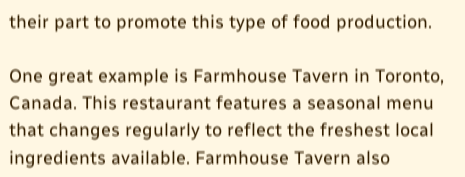their part to promote this type of food production.

One great example is Farmhouse Tavern in Toronto, Canada. This restaurant features a seasonal menu that changes regularly to reflect the freshest local ingredients available. Farmhouse Tavern also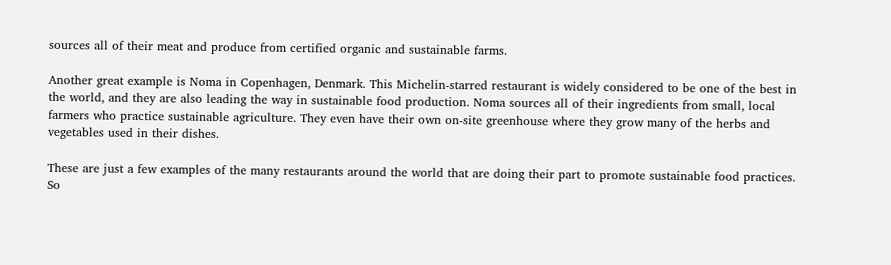sources all of their meat and produce from certified organic and sustainable farms.

Another great example is Noma in Copenhagen, Denmark. This Michelin-starred restaurant is widely considered to be one of the best in the world, and they are also leading the way in sustainable food production. Noma sources all of their ingredients from small, local farmers who practice sustainable agriculture. They even have their own on-site greenhouse where they grow many of the herbs and vegetables used in their dishes.

These are just a few examples of the many restaurants around the world that are doing their part to promote sustainable food practices. So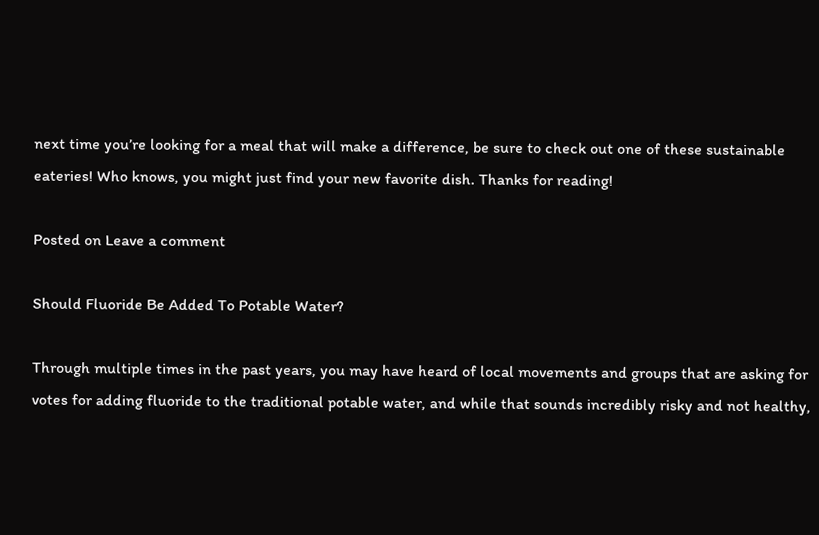next time you’re looking for a meal that will make a difference, be sure to check out one of these sustainable eateries! Who knows, you might just find your new favorite dish. Thanks for reading!

Posted on Leave a comment

Should Fluoride Be Added To Potable Water?

Through multiple times in the past years, you may have heard of local movements and groups that are asking for votes for adding fluoride to the traditional potable water, and while that sounds incredibly risky and not healthy,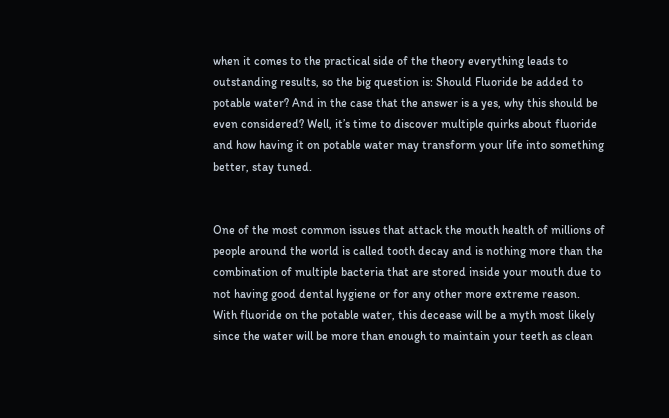when it comes to the practical side of the theory everything leads to outstanding results, so the big question is: Should Fluoride be added to potable water? And in the case that the answer is a yes, why this should be even considered? Well, it’s time to discover multiple quirks about fluoride and how having it on potable water may transform your life into something better, stay tuned.


One of the most common issues that attack the mouth health of millions of people around the world is called tooth decay and is nothing more than the combination of multiple bacteria that are stored inside your mouth due to not having good dental hygiene or for any other more extreme reason. With fluoride on the potable water, this decease will be a myth most likely since the water will be more than enough to maintain your teeth as clean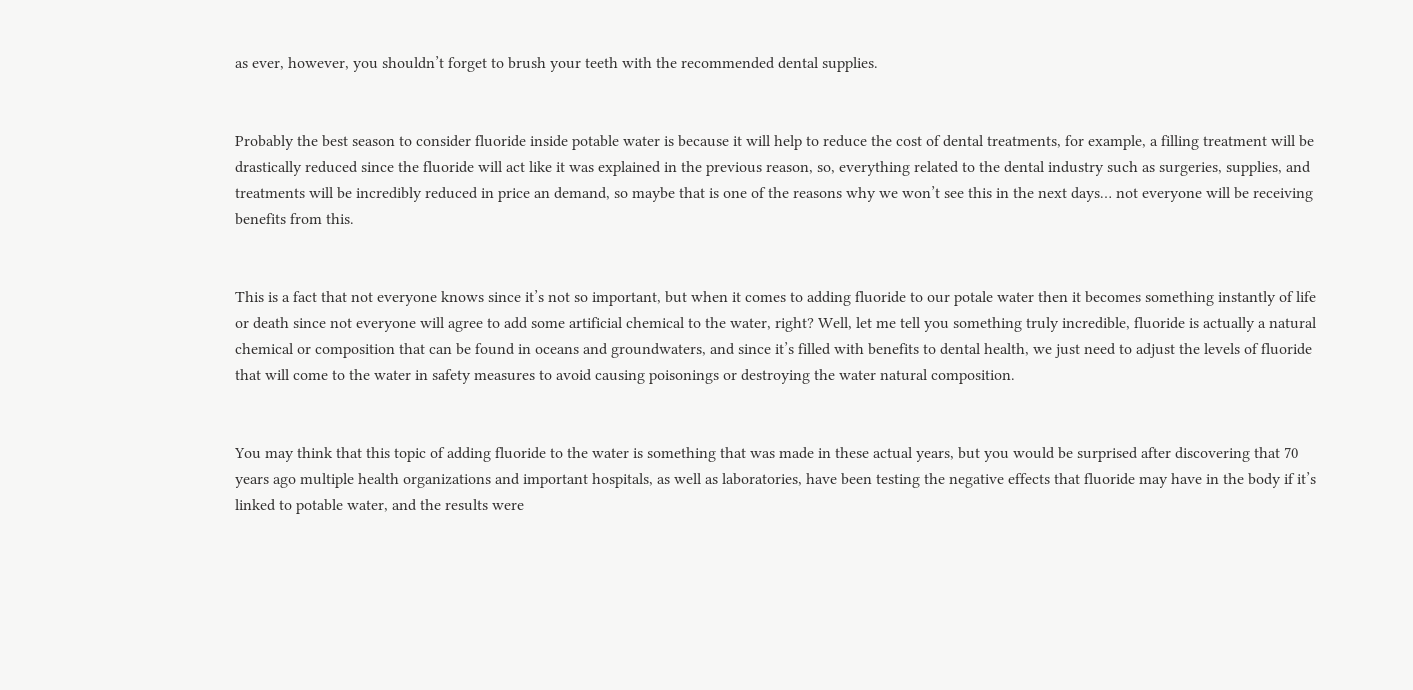as ever, however, you shouldn’t forget to brush your teeth with the recommended dental supplies.


Probably the best season to consider fluoride inside potable water is because it will help to reduce the cost of dental treatments, for example, a filling treatment will be drastically reduced since the fluoride will act like it was explained in the previous reason, so, everything related to the dental industry such as surgeries, supplies, and treatments will be incredibly reduced in price an demand, so maybe that is one of the reasons why we won’t see this in the next days… not everyone will be receiving benefits from this.


This is a fact that not everyone knows since it’s not so important, but when it comes to adding fluoride to our potale water then it becomes something instantly of life or death since not everyone will agree to add some artificial chemical to the water, right? Well, let me tell you something truly incredible, fluoride is actually a natural chemical or composition that can be found in oceans and groundwaters, and since it’s filled with benefits to dental health, we just need to adjust the levels of fluoride that will come to the water in safety measures to avoid causing poisonings or destroying the water natural composition.


You may think that this topic of adding fluoride to the water is something that was made in these actual years, but you would be surprised after discovering that 70 years ago multiple health organizations and important hospitals, as well as laboratories, have been testing the negative effects that fluoride may have in the body if it’s linked to potable water, and the results were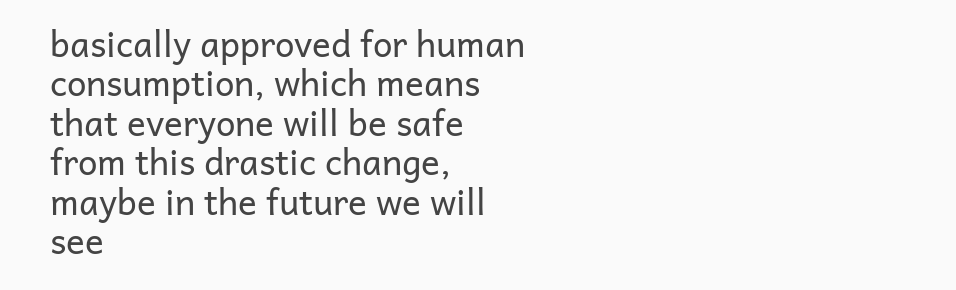basically approved for human consumption, which means that everyone will be safe from this drastic change, maybe in the future we will see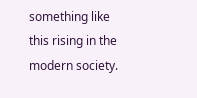something like this rising in the modern society.